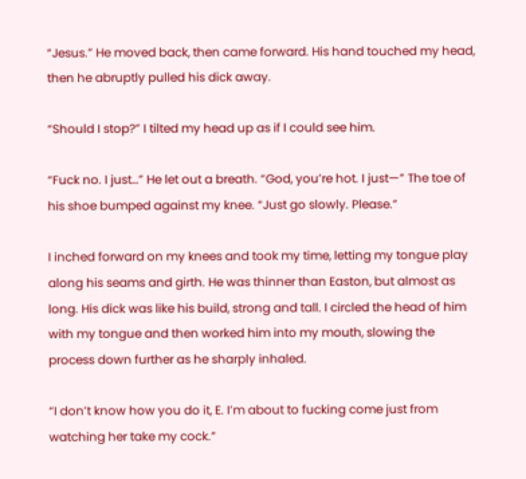“Jesus.” He moved back, then came forward. His hand touched my head, then he abruptly pulled his dick away.

“Should I stop?” I tilted my head up as if I could see him.

“Fuck no. I just…” He let out a breath. “God, you’re hot. I just—” The toe of his shoe bumped against my knee. “Just go slowly. Please.”

I inched forward on my knees and took my time, letting my tongue play along his seams and girth. He was thinner than Easton, but almost as long. His dick was like his build, strong and tall. I circled the head of him with my tongue and then worked him into my mouth, slowing the process down further as he sharply inhaled.

“I don’t know how you do it, E. I’m about to fucking come just from watching her take my cock.”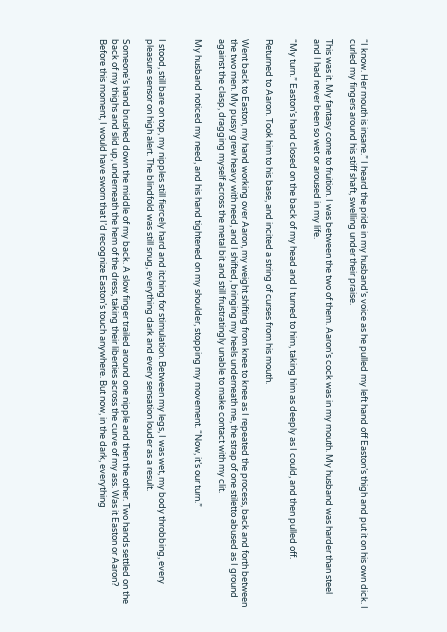“I know. Her mouth is insane.” I heard the pride in my husband’s voice as he pulled my left hand off Easton’s thigh and put it on his own dick. I curled my fingers around his stiff shaft, swelling under their praise.

This was it. My fantasy come to fruition. I was between the two of them. Aaron’s cock was in my mouth. My husband was harder than steel and I had never been so wet or aroused in my life.

“My turn.” Easton’s hand closed on the back of my head and I turned to him, taking him as deeply as I could, and then pulled off.

Returned to Aaron. Took him to his base, and incited a string of curses from his mouth.

Went back to Easton, my hand working over Aaron, my weight shifting from knee to knee as I repeated the process, back and forth between the two men. My pussy grew heavy with need, and I shifted, bringing my heels underneath me, the strap of one stiletto abused as I ground against the clasp, dragging myself across the metal bit and still frustratingly unable to make contact with my clit.

My husband noticed my need, and his hand tightened on my shoulder, stopping my movement. “Now, it’s our turn.”


I stood, still bare on top, my nipples still fiercely hard and itching for stimulation. Between my legs, I was wet, my body throbbing, every pleasure sensor on high alert. The blindfold was still snug, everything dark and every sensation louder as a result.

Someone’s hand brushed down the middle of my back. A slow finger trailed around one nipple and then the other. Two hands settled on the back of my thighs and slid up, underneath the hem of the dress, taking their liberties across the curve of my ass. Was it Easton or Aaron? Before this moment, I would have sworn that I’d recognize Easton’s touch anywhere. But now, in the dark, everything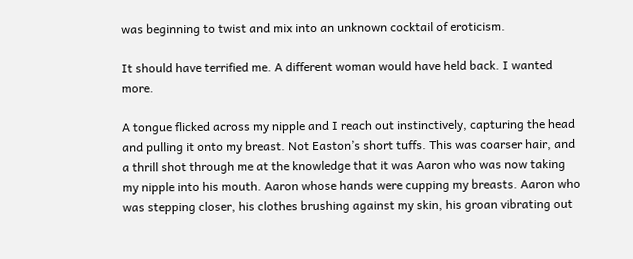was beginning to twist and mix into an unknown cocktail of eroticism.

It should have terrified me. A different woman would have held back. I wanted more.

A tongue flicked across my nipple and I reach out instinctively, capturing the head and pulling it onto my breast. Not Easton’s short tuffs. This was coarser hair, and a thrill shot through me at the knowledge that it was Aaron who was now taking my nipple into his mouth. Aaron whose hands were cupping my breasts. Aaron who was stepping closer, his clothes brushing against my skin, his groan vibrating out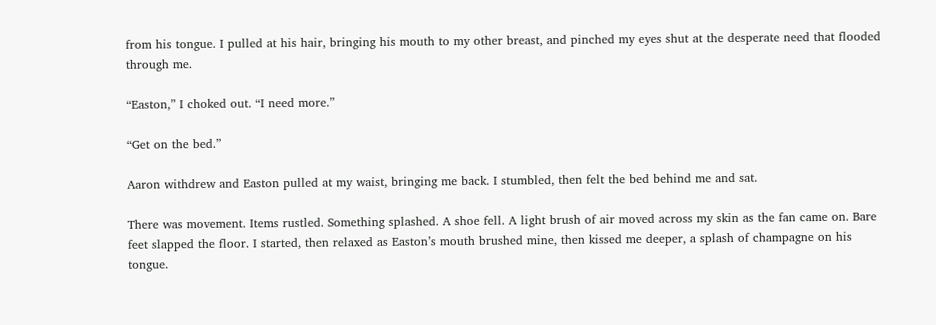from his tongue. I pulled at his hair, bringing his mouth to my other breast, and pinched my eyes shut at the desperate need that flooded through me.

“Easton,” I choked out. “I need more.”

“Get on the bed.”

Aaron withdrew and Easton pulled at my waist, bringing me back. I stumbled, then felt the bed behind me and sat.

There was movement. Items rustled. Something splashed. A shoe fell. A light brush of air moved across my skin as the fan came on. Bare feet slapped the floor. I started, then relaxed as Easton’s mouth brushed mine, then kissed me deeper, a splash of champagne on his tongue.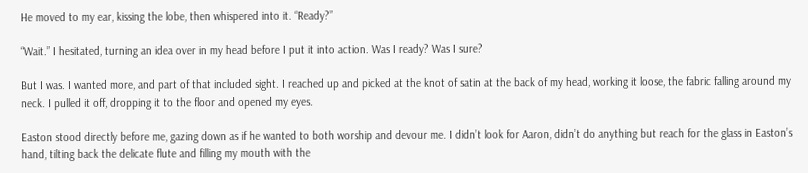He moved to my ear, kissing the lobe, then whispered into it. “Ready?”

“Wait.” I hesitated, turning an idea over in my head before I put it into action. Was I ready? Was I sure?

But I was. I wanted more, and part of that included sight. I reached up and picked at the knot of satin at the back of my head, working it loose, the fabric falling around my neck. I pulled it off, dropping it to the floor and opened my eyes.

Easton stood directly before me, gazing down as if he wanted to both worship and devour me. I didn’t look for Aaron, didn’t do anything but reach for the glass in Easton’s hand, tilting back the delicate flute and filling my mouth with the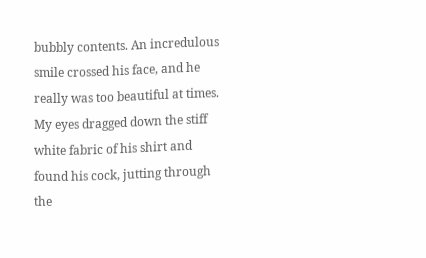bubbly contents. An incredulous smile crossed his face, and he really was too beautiful at times. My eyes dragged down the stiff white fabric of his shirt and found his cock, jutting through the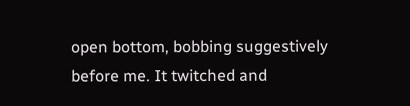open bottom, bobbing suggestively before me. It twitched and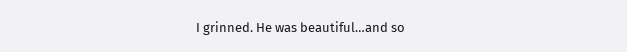I grinned. He was beautiful…and so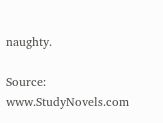naughty.

Source: www.StudyNovels.com